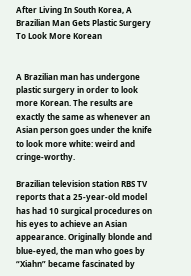After Living In South Korea, A Brazilian Man Gets Plastic Surgery To Look More Korean


A Brazilian man has undergone plastic surgery in order to look more Korean. The results are exactly the same as whenever an Asian person goes under the knife to look more white: weird and cringe-worthy.

Brazilian television station RBS TV reports that a 25-year-old model has had 10 surgical procedures on his eyes to achieve an Asian appearance. Originally blonde and blue-eyed, the man who goes by “Xiahn” became fascinated by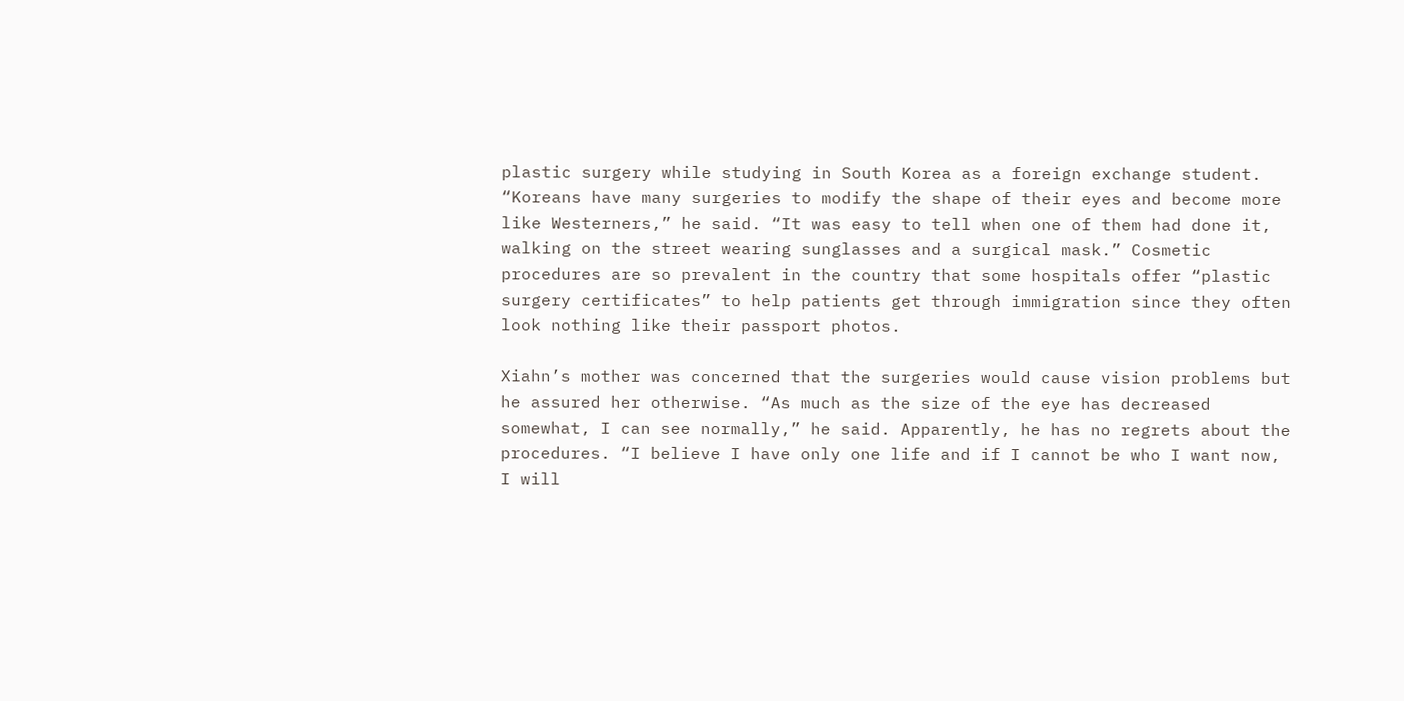plastic surgery while studying in South Korea as a foreign exchange student. “Koreans have many surgeries to modify the shape of their eyes and become more like Westerners,” he said. “It was easy to tell when one of them had done it, walking on the street wearing sunglasses and a surgical mask.” Cosmetic procedures are so prevalent in the country that some hospitals offer “plastic surgery certificates” to help patients get through immigration since they often look nothing like their passport photos.

Xiahn’s mother was concerned that the surgeries would cause vision problems but he assured her otherwise. “As much as the size of the eye has decreased somewhat, I can see normally,” he said. Apparently, he has no regrets about the procedures. “I believe I have only one life and if I cannot be who I want now, I will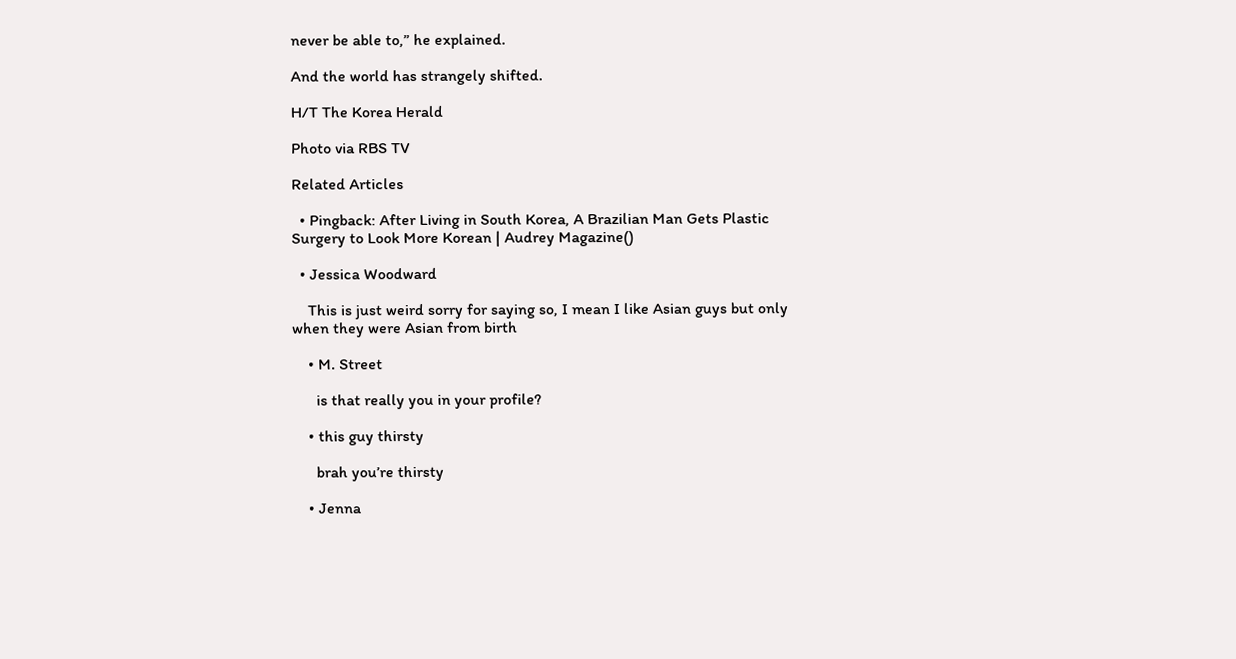never be able to,” he explained.

And the world has strangely shifted.

H/T The Korea Herald

Photo via RBS TV

Related Articles

  • Pingback: After Living in South Korea, A Brazilian Man Gets Plastic Surgery to Look More Korean | Audrey Magazine()

  • Jessica Woodward

    This is just weird sorry for saying so, I mean I like Asian guys but only when they were Asian from birth

    • M. Street

      is that really you in your profile?

    • this guy thirsty

      brah you’re thirsty

    • Jenna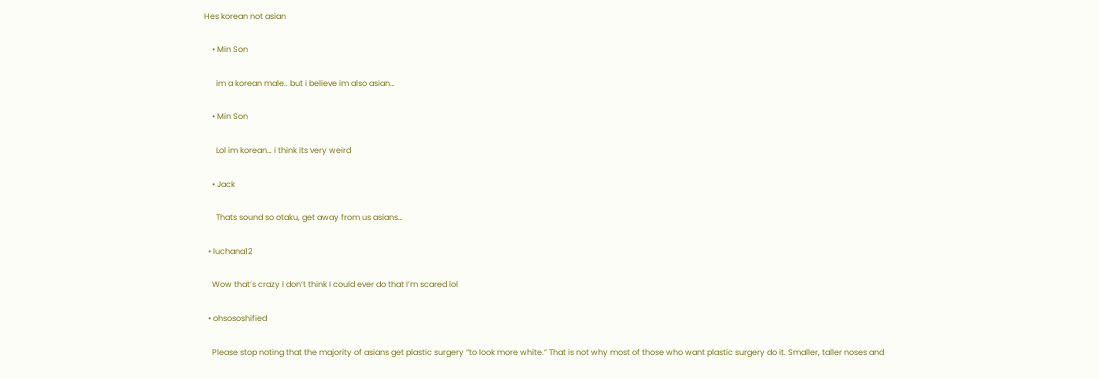Hes korean not asian

    • Min Son

      im a korean male.. but i believe im also asian…

    • Min Son

      Lol im korean… i think its very weird

    • Jack

      Thats sound so otaku, get away from us asians…

  • luchana12

    Wow that’s crazy I don’t think I could ever do that I’m scared lol

  • ohsososhified

    Please stop noting that the majority of asians get plastic surgery “to look more white.” That is not why most of those who want plastic surgery do it. Smaller, taller noses and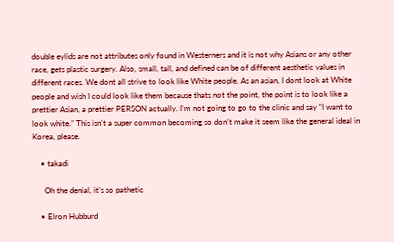double eylids are not attributes only found in Westerners and it is not why Asians or any other race, gets plastic surgery. Also, small, tall, and defined can be of different aesthetic values in different races. We dont all strive to look like White people. As an asian, I dont look at White people and wish I could look like them because thats not the point, the point is to look like a prettier Asian, a prettier PERSON actually. I’m not going to go to the clinic and say “I want to look white.” This isn’t a super common becoming so don’t make it seem like the general ideal in Korea, please.

    • takadi

      Oh the denial, it’s so pathetic

    • Elron Hubburd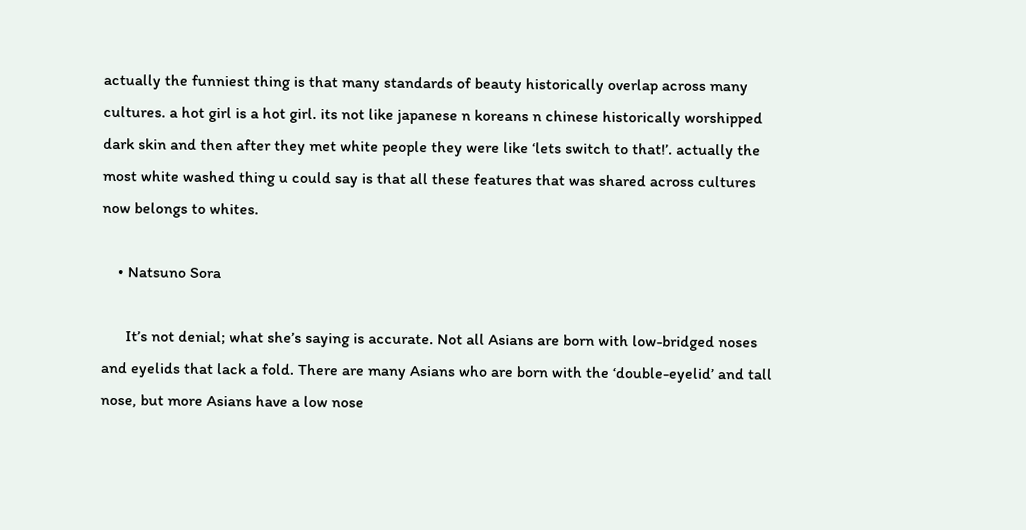actually the funniest thing is that many standards of beauty historically overlap across many cultures. a hot girl is a hot girl. its not like japanese n koreans n chinese historically worshipped dark skin and then after they met white people they were like ‘lets switch to that!’. actually the most white washed thing u could say is that all these features that was shared across cultures now belongs to whites.

    • Natsuno Sora

      It’s not denial; what she’s saying is accurate. Not all Asians are born with low-bridged noses and eyelids that lack a fold. There are many Asians who are born with the ‘double-eyelid’ and tall nose, but more Asians have a low nose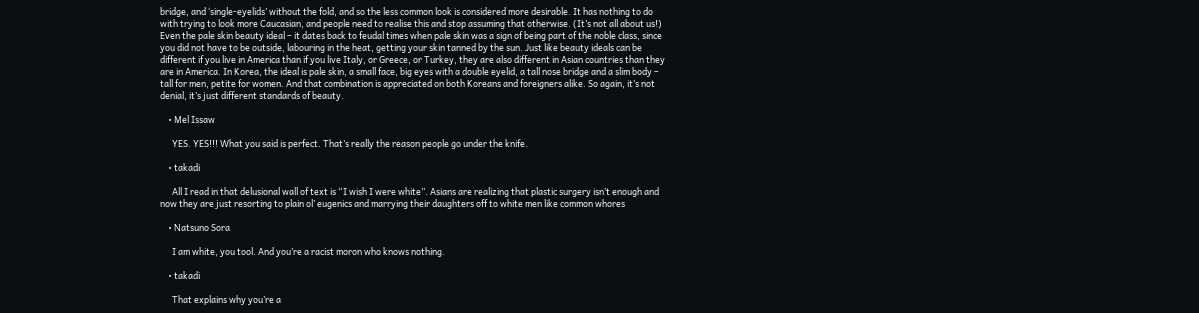bridge, and ‘single-eyelids’ without the fold, and so the less common look is considered more desirable. It has nothing to do with trying to look more Caucasian, and people need to realise this and stop assuming that otherwise. (It’s not all about us!) Even the pale skin beauty ideal – it dates back to feudal times when pale skin was a sign of being part of the noble class, since you did not have to be outside, labouring in the heat, getting your skin tanned by the sun. Just like beauty ideals can be different if you live in America than if you live Italy, or Greece, or Turkey, they are also different in Asian countries than they are in America. In Korea, the ideal is pale skin, a small face, big eyes with a double eyelid, a tall nose bridge and a slim body – tall for men, petite for women. And that combination is appreciated on both Koreans and foreigners alike. So again, it’s not denial, it’s just different standards of beauty.

    • Mel Issaw

      YES. YES!!! What you said is perfect. That’s really the reason people go under the knife.

    • takadi

      All I read in that delusional wall of text is “I wish I were white”. Asians are realizing that plastic surgery isn’t enough and now they are just resorting to plain ol’ eugenics and marrying their daughters off to white men like common whores

    • Natsuno Sora

      I am white, you tool. And you’re a racist moron who knows nothing.

    • takadi

      That explains why you’re a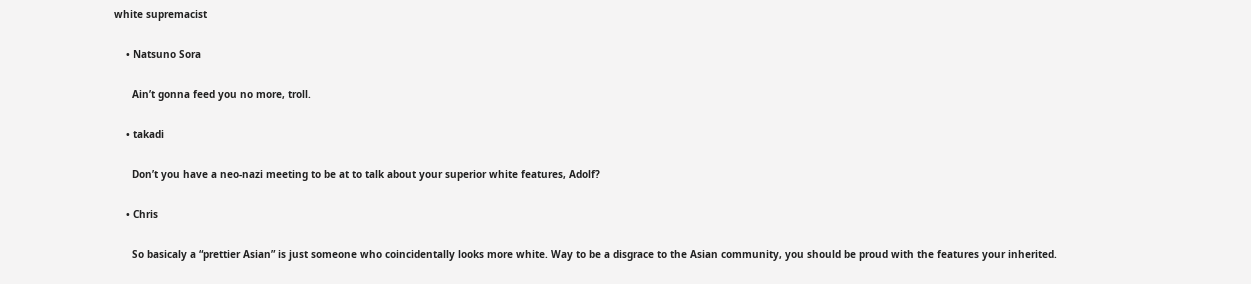white supremacist

    • Natsuno Sora

      Ain’t gonna feed you no more, troll.

    • takadi

      Don’t you have a neo-nazi meeting to be at to talk about your superior white features, Adolf?

    • Chris

      So basicaly a “prettier Asian” is just someone who coincidentally looks more white. Way to be a disgrace to the Asian community, you should be proud with the features your inherited.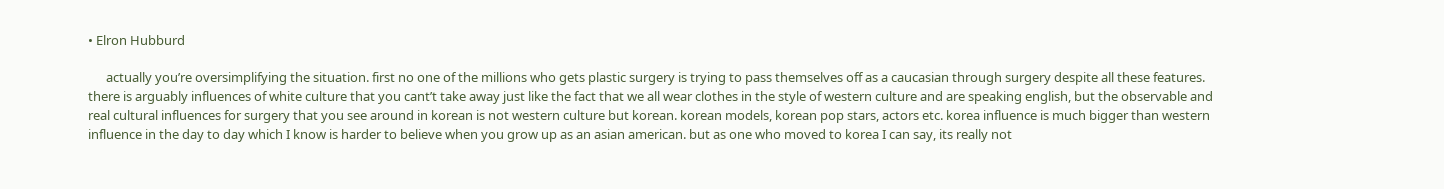• Elron Hubburd

      actually you’re oversimplifying the situation. first no one of the millions who gets plastic surgery is trying to pass themselves off as a caucasian through surgery despite all these features. there is arguably influences of white culture that you cant’t take away just like the fact that we all wear clothes in the style of western culture and are speaking english, but the observable and real cultural influences for surgery that you see around in korean is not western culture but korean. korean models, korean pop stars, actors etc. korea influence is much bigger than western influence in the day to day which I know is harder to believe when you grow up as an asian american. but as one who moved to korea I can say, its really not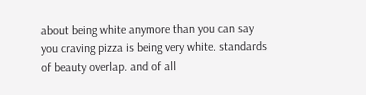about being white anymore than you can say you craving pizza is being very white. standards of beauty overlap. and of all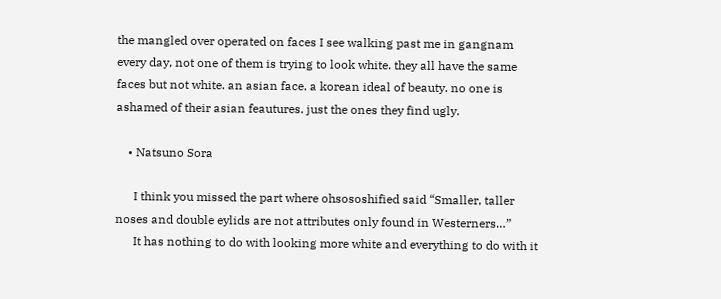the mangled over operated on faces I see walking past me in gangnam every day, not one of them is trying to look white. they all have the same faces but not white. an asian face. a korean ideal of beauty. no one is ashamed of their asian feautures. just the ones they find ugly.

    • Natsuno Sora

      I think you missed the part where ohsososhified said “Smaller, taller noses and double eylids are not attributes only found in Westerners…”
      It has nothing to do with looking more white and everything to do with it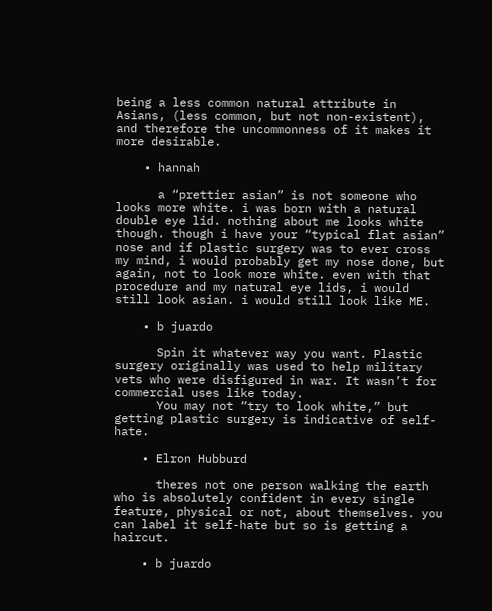being a less common natural attribute in Asians, (less common, but not non-existent), and therefore the uncommonness of it makes it more desirable.

    • hannah

      a “prettier asian” is not someone who looks more white. i was born with a natural double eye lid. nothing about me looks white though. though i have your “typical flat asian” nose and if plastic surgery was to ever cross my mind, i would probably get my nose done, but again, not to look more white. even with that procedure and my natural eye lids, i would still look asian. i would still look like ME.

    • b juardo

      Spin it whatever way you want. Plastic surgery originally was used to help military vets who were disfigured in war. It wasn’t for commercial uses like today.
      You may not “try to look white,” but getting plastic surgery is indicative of self-hate.

    • Elron Hubburd

      theres not one person walking the earth who is absolutely confident in every single feature, physical or not, about themselves. you can label it self-hate but so is getting a haircut.

    • b juardo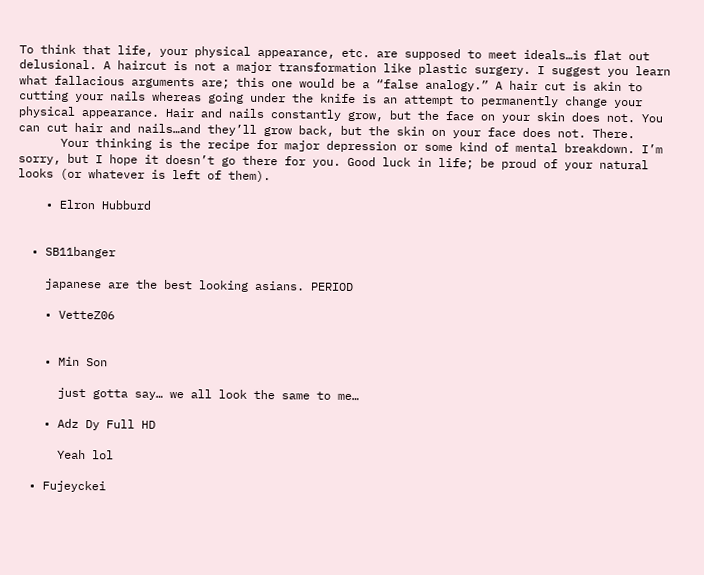To think that life, your physical appearance, etc. are supposed to meet ideals…is flat out delusional. A haircut is not a major transformation like plastic surgery. I suggest you learn what fallacious arguments are; this one would be a “false analogy.” A hair cut is akin to cutting your nails whereas going under the knife is an attempt to permanently change your physical appearance. Hair and nails constantly grow, but the face on your skin does not. You can cut hair and nails…and they’ll grow back, but the skin on your face does not. There.
      Your thinking is the recipe for major depression or some kind of mental breakdown. I’m sorry, but I hope it doesn’t go there for you. Good luck in life; be proud of your natural looks (or whatever is left of them).

    • Elron Hubburd


  • SB11banger

    japanese are the best looking asians. PERIOD

    • VetteZ06


    • Min Son

      just gotta say… we all look the same to me…

    • Adz Dy Full HD

      Yeah lol

  • Fujeyckei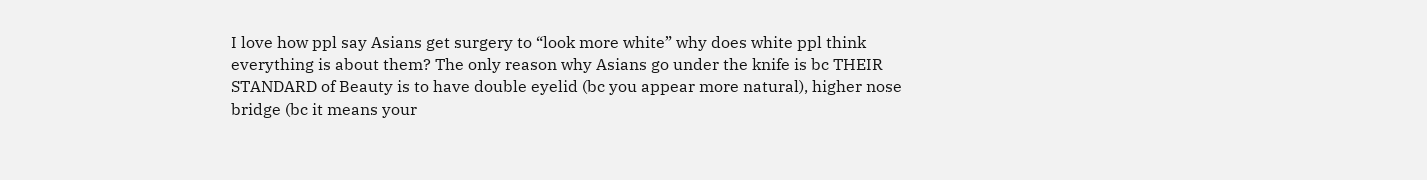I love how ppl say Asians get surgery to “look more white” why does white ppl think everything is about them? The only reason why Asians go under the knife is bc THEIR STANDARD of Beauty is to have double eyelid (bc you appear more natural), higher nose bridge (bc it means your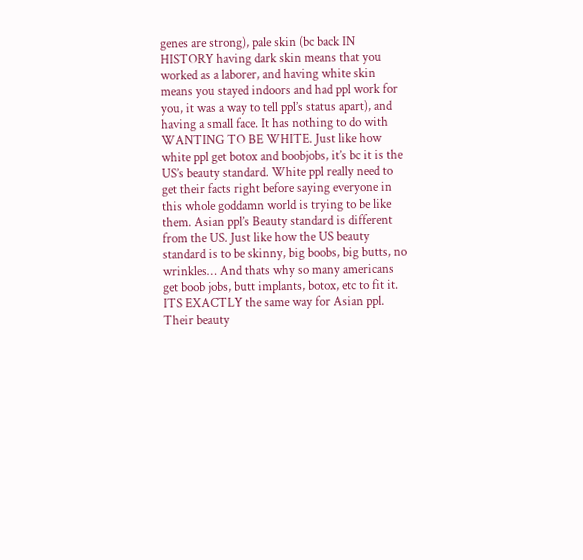genes are strong), pale skin (bc back IN HISTORY having dark skin means that you worked as a laborer, and having white skin means you stayed indoors and had ppl work for you, it was a way to tell ppl’s status apart), and having a small face. It has nothing to do with WANTING TO BE WHITE. Just like how white ppl get botox and boobjobs, it’s bc it is the US’s beauty standard. White ppl really need to get their facts right before saying everyone in this whole goddamn world is trying to be like them. Asian ppl’s Beauty standard is different from the US. Just like how the US beauty standard is to be skinny, big boobs, big butts, no wrinkles… And thats why so many americans get boob jobs, butt implants, botox, etc to fit it. ITS EXACTLY the same way for Asian ppl. Their beauty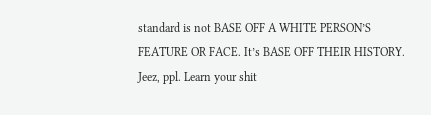standard is not BASE OFF A WHITE PERSON’S FEATURE OR FACE. It’s BASE OFF THEIR HISTORY. Jeez, ppl. Learn your shit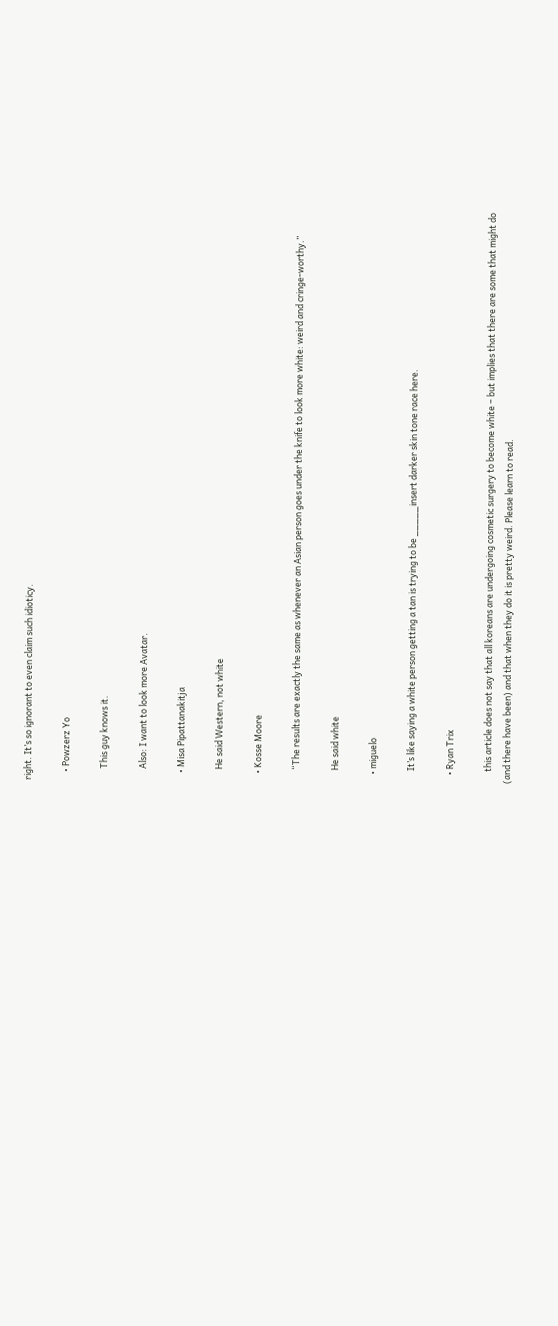right. It’s so ignorant to even claim such idioticy.

    • Powzerz Yo

      This guy knows it.

      Also: I want to look more Avatar.

    • Misa Pipattanakitja

      He said Western, not white

    • Kosse Moore

      “The results are exactly the same as whenever an Asian person goes under the knife to look more white: weird and cringe-worthy.”

      He said white

    • miguelo

      It’s like saying a white person getting a tan is trying to be _____insert darker skin tone race here.

    • Ryan Trix

      this article does not say that all koreans are undergoing cosmetic surgery to become white – but implies that there are some that might do (and there have been) and that when they do it is pretty weird. Please learn to read.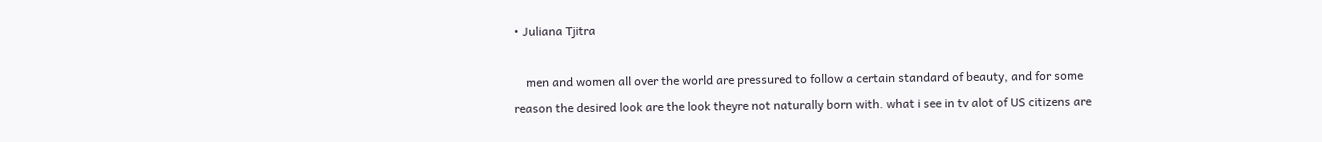• Juliana Tjitra

    men and women all over the world are pressured to follow a certain standard of beauty, and for some reason the desired look are the look theyre not naturally born with. what i see in tv alot of US citizens are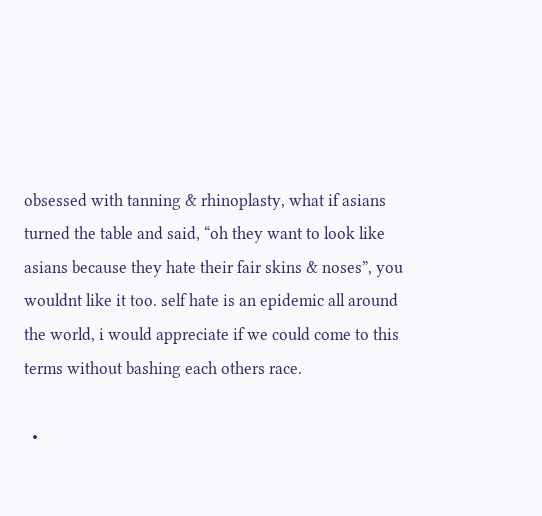obsessed with tanning & rhinoplasty, what if asians turned the table and said, “oh they want to look like asians because they hate their fair skins & noses”, you wouldnt like it too. self hate is an epidemic all around the world, i would appreciate if we could come to this terms without bashing each others race.

  •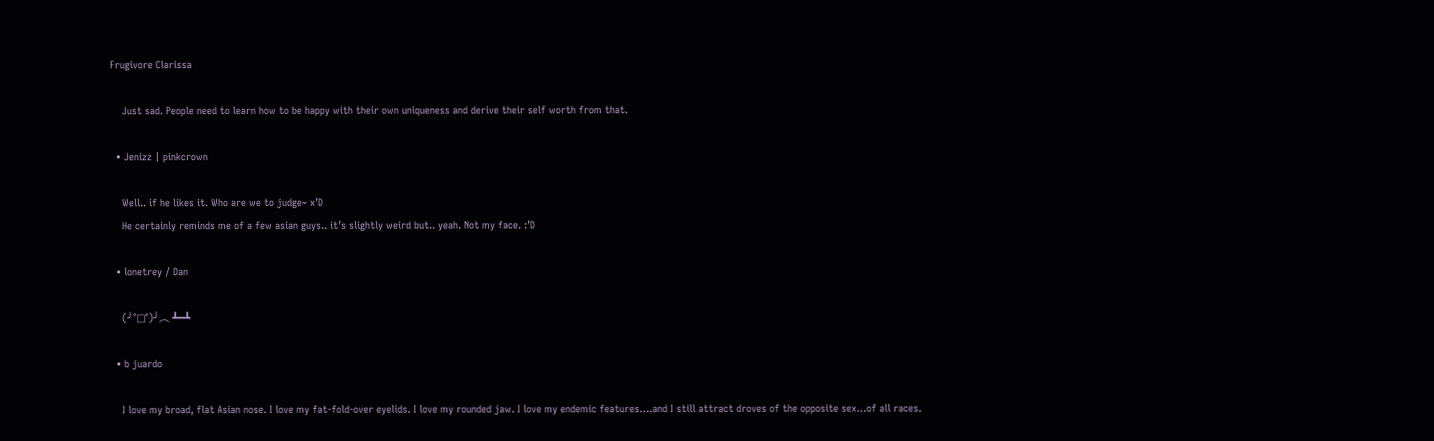Frugivore Clarissa

    Just sad. People need to learn how to be happy with their own uniqueness and derive their self worth from that.

  • Jenizz | pinkcrown

    Well.. if he likes it. Who are we to judge~ x’D
    He certainly reminds me of a few asian guys.. it’s slightly weird but.. yeah. Not my face. :’D

  • lonetrey / Dan

    (╯°□°)╯︵ ┻━┻

  • b juardo

    I love my broad, flat Asian nose. I love my fat-fold-over eyelids. I love my rounded jaw. I love my endemic features….and I still attract droves of the opposite sex…of all races.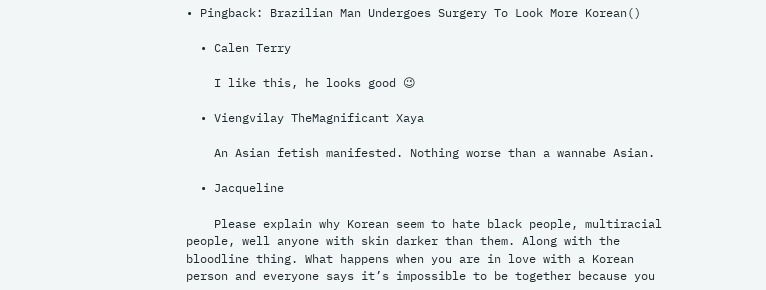• Pingback: Brazilian Man Undergoes Surgery To Look More Korean()

  • Calen Terry

    I like this, he looks good 😉

  • Viengvilay TheMagnificant Xaya

    An Asian fetish manifested. Nothing worse than a wannabe Asian.

  • Jacqueline

    Please explain why Korean seem to hate black people, multiracial people, well anyone with skin darker than them. Along with the bloodline thing. What happens when you are in love with a Korean person and everyone says it’s impossible to be together because you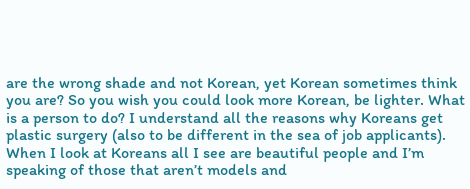are the wrong shade and not Korean, yet Korean sometimes think you are? So you wish you could look more Korean, be lighter. What is a person to do? I understand all the reasons why Koreans get plastic surgery (also to be different in the sea of job applicants). When I look at Koreans all I see are beautiful people and I’m speaking of those that aren’t models and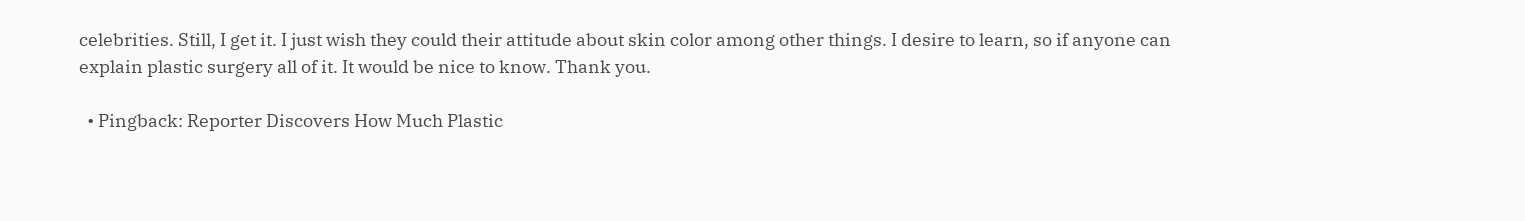celebrities. Still, I get it. I just wish they could their attitude about skin color among other things. I desire to learn, so if anyone can explain plastic surgery all of it. It would be nice to know. Thank you.

  • Pingback: Reporter Discovers How Much Plastic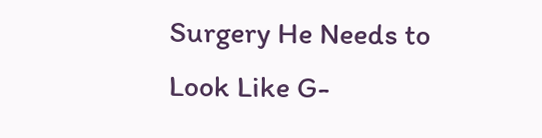Surgery He Needs to Look Like G-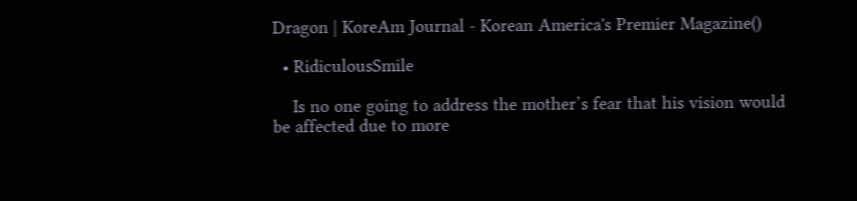Dragon | KoreAm Journal - Korean America's Premier Magazine()

  • RidiculousSmile

    Is no one going to address the mother’s fear that his vision would be affected due to more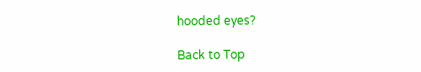hooded eyes?

Back to Top